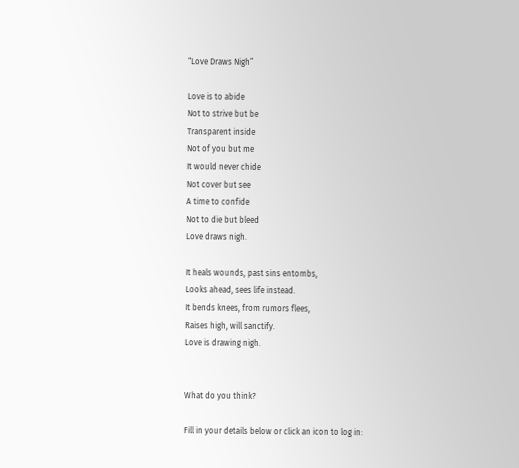“Love Draws Nigh”

Love is to abide
Not to strive but be
Transparent inside
Not of you but me
It would never chide
Not cover but see
A time to confide
Not to die but bleed
Love draws nigh.

It heals wounds, past sins entombs,
Looks ahead, sees life instead.
It bends knees, from rumors flees,
Raises high, will sanctify.
Love is drawing nigh.


What do you think?

Fill in your details below or click an icon to log in: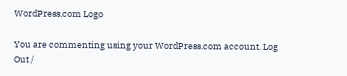WordPress.com Logo

You are commenting using your WordPress.com account. Log Out /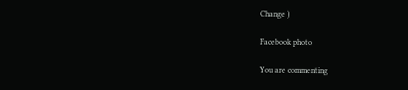Change )

Facebook photo

You are commenting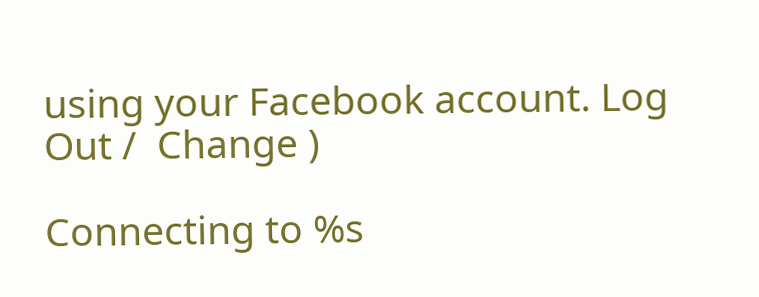using your Facebook account. Log Out /  Change )

Connecting to %s